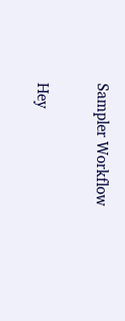Sampler Workflow

Hey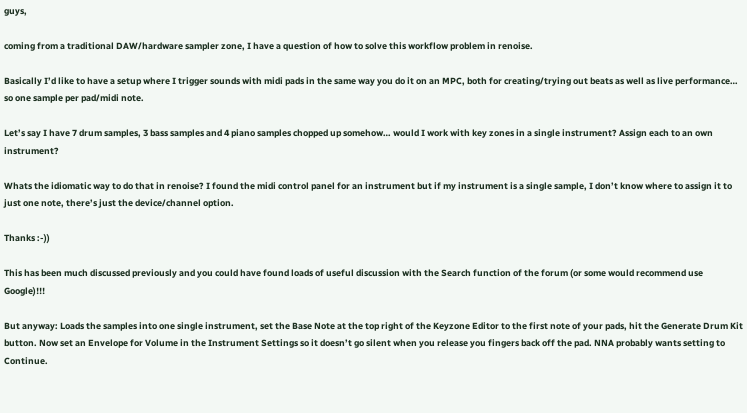guys,

coming from a traditional DAW/hardware sampler zone, I have a question of how to solve this workflow problem in renoise.

Basically I’d like to have a setup where I trigger sounds with midi pads in the same way you do it on an MPC, both for creating/trying out beats as well as live performance… so one sample per pad/midi note.

Let’s say I have 7 drum samples, 3 bass samples and 4 piano samples chopped up somehow… would I work with key zones in a single instrument? Assign each to an own instrument?

Whats the idiomatic way to do that in renoise? I found the midi control panel for an instrument but if my instrument is a single sample, I don’t know where to assign it to just one note, there’s just the device/channel option.

Thanks :-))

This has been much discussed previously and you could have found loads of useful discussion with the Search function of the forum (or some would recommend use Google)!!!

But anyway: Loads the samples into one single instrument, set the Base Note at the top right of the Keyzone Editor to the first note of your pads, hit the Generate Drum Kit button. Now set an Envelope for Volume in the Instrument Settings so it doesn’t go silent when you release you fingers back off the pad. NNA probably wants setting to Continue.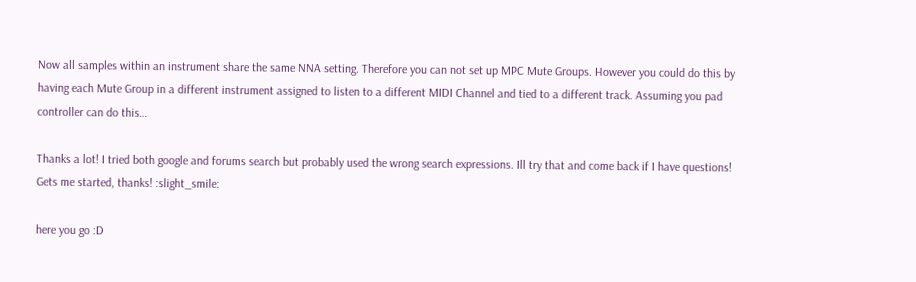Now all samples within an instrument share the same NNA setting. Therefore you can not set up MPC Mute Groups. However you could do this by having each Mute Group in a different instrument assigned to listen to a different MIDI Channel and tied to a different track. Assuming you pad controller can do this…

Thanks a lot! I tried both google and forums search but probably used the wrong search expressions. Ill try that and come back if I have questions! Gets me started, thanks! :slight_smile:

here you go :D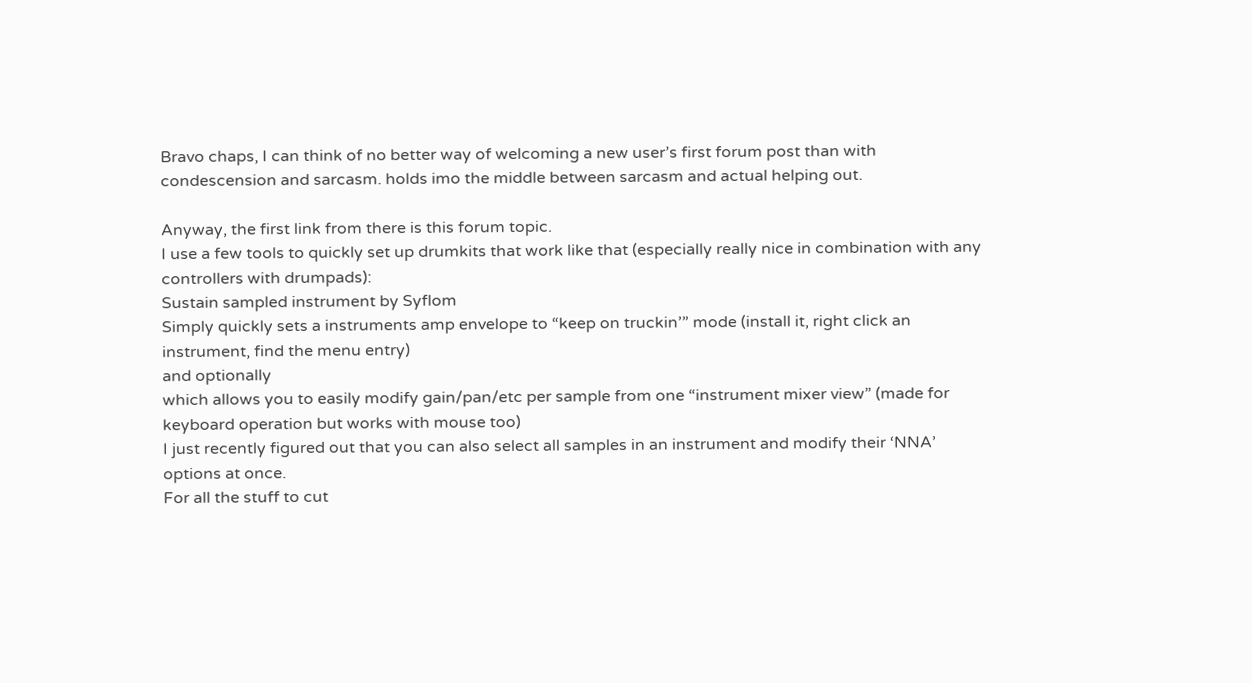Bravo chaps, I can think of no better way of welcoming a new user’s first forum post than with condescension and sarcasm. holds imo the middle between sarcasm and actual helping out.

Anyway, the first link from there is this forum topic.
I use a few tools to quickly set up drumkits that work like that (especially really nice in combination with any controllers with drumpads):
Sustain sampled instrument by Syflom
Simply quickly sets a instruments amp envelope to “keep on truckin’” mode (install it, right click an instrument, find the menu entry)
and optionally
which allows you to easily modify gain/pan/etc per sample from one “instrument mixer view” (made for keyboard operation but works with mouse too)
I just recently figured out that you can also select all samples in an instrument and modify their ‘NNA’ options at once.
For all the stuff to cut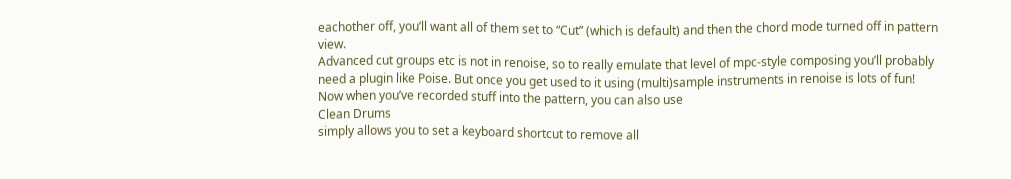eachother off, you’ll want all of them set to “Cut” (which is default) and then the chord mode turned off in pattern view.
Advanced cut groups etc is not in renoise, so to really emulate that level of mpc-style composing you’ll probably need a plugin like Poise. But once you get used to it using (multi)sample instruments in renoise is lots of fun!
Now when you’ve recorded stuff into the pattern, you can also use
Clean Drums
simply allows you to set a keyboard shortcut to remove all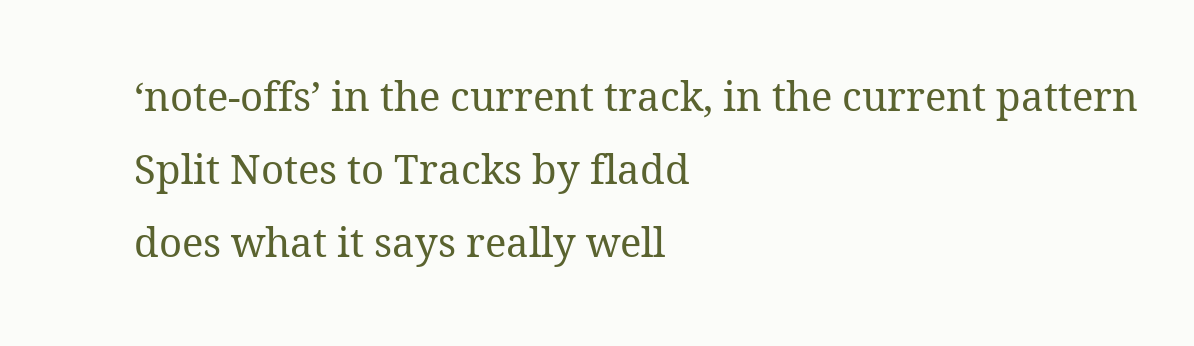‘note-offs’ in the current track, in the current pattern
Split Notes to Tracks by fladd
does what it says really well